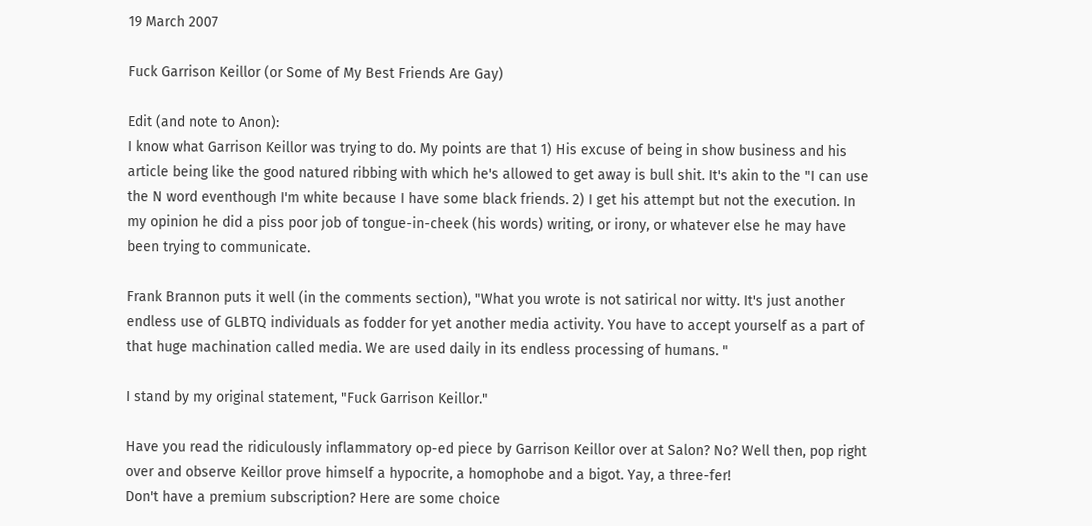19 March 2007

Fuck Garrison Keillor (or Some of My Best Friends Are Gay)

Edit (and note to Anon):
I know what Garrison Keillor was trying to do. My points are that 1) His excuse of being in show business and his article being like the good natured ribbing with which he's allowed to get away is bull shit. It's akin to the "I can use the N word eventhough I'm white because I have some black friends. 2) I get his attempt but not the execution. In my opinion he did a piss poor job of tongue-in-cheek (his words) writing, or irony, or whatever else he may have been trying to communicate.

Frank Brannon puts it well (in the comments section), "What you wrote is not satirical nor witty. It's just another endless use of GLBTQ individuals as fodder for yet another media activity. You have to accept yourself as a part of that huge machination called media. We are used daily in its endless processing of humans. "

I stand by my original statement, "Fuck Garrison Keillor."

Have you read the ridiculously inflammatory op-ed piece by Garrison Keillor over at Salon? No? Well then, pop right over and observe Keillor prove himself a hypocrite, a homophobe and a bigot. Yay, a three-fer!
Don't have a premium subscription? Here are some choice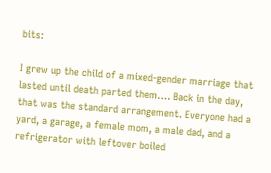bits:

I grew up the child of a mixed-gender marriage that lasted until death parted them…. Back in the day, that was the standard arrangement. Everyone had a yard, a garage, a female mom, a male dad, and a refrigerator with leftover boiled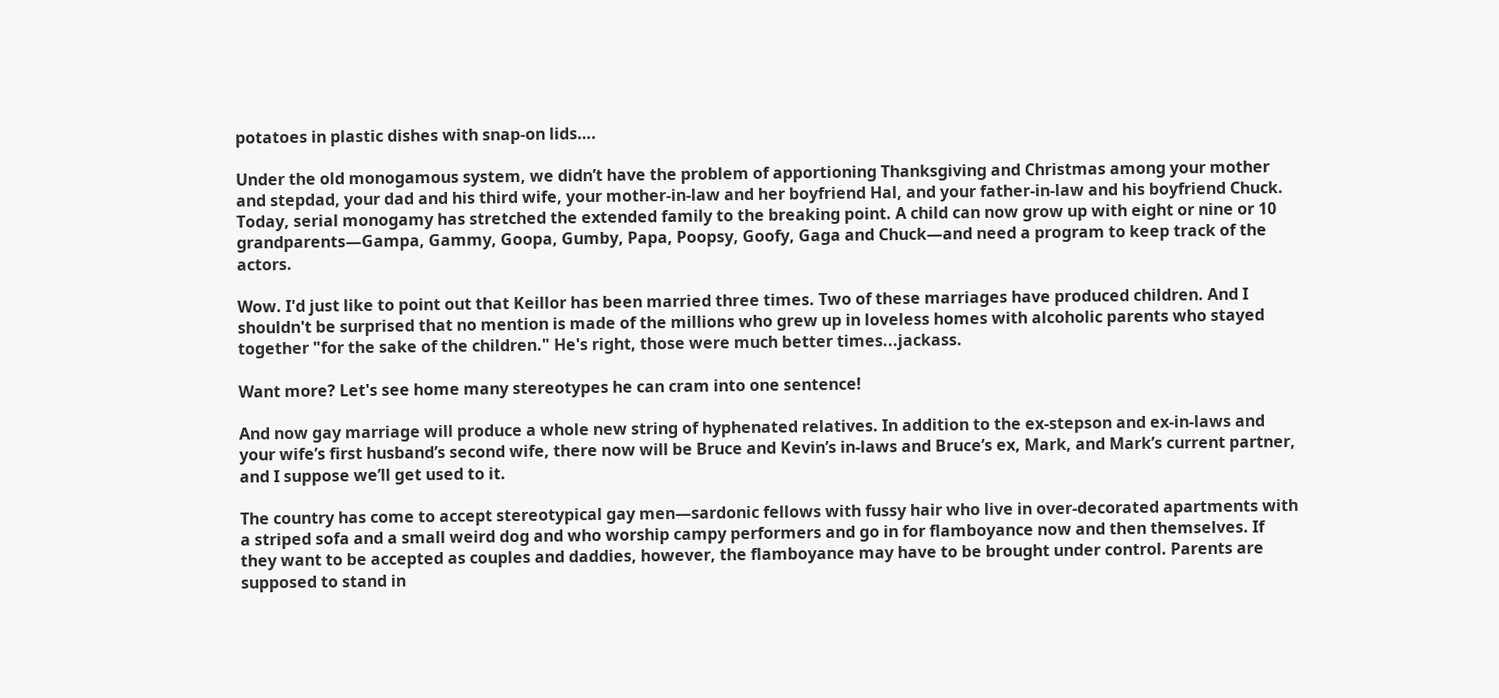potatoes in plastic dishes with snap-on lids….

Under the old monogamous system, we didn’t have the problem of apportioning Thanksgiving and Christmas among your mother and stepdad, your dad and his third wife, your mother-in-law and her boyfriend Hal, and your father-in-law and his boyfriend Chuck. Today, serial monogamy has stretched the extended family to the breaking point. A child can now grow up with eight or nine or 10 grandparents—Gampa, Gammy, Goopa, Gumby, Papa, Poopsy, Goofy, Gaga and Chuck—and need a program to keep track of the actors.

Wow. I'd just like to point out that Keillor has been married three times. Two of these marriages have produced children. And I shouldn't be surprised that no mention is made of the millions who grew up in loveless homes with alcoholic parents who stayed together "for the sake of the children." He's right, those were much better times...jackass.

Want more? Let's see home many stereotypes he can cram into one sentence!

And now gay marriage will produce a whole new string of hyphenated relatives. In addition to the ex-stepson and ex-in-laws and your wife’s first husband’s second wife, there now will be Bruce and Kevin’s in-laws and Bruce’s ex, Mark, and Mark’s current partner, and I suppose we’ll get used to it.

The country has come to accept stereotypical gay men—sardonic fellows with fussy hair who live in over-decorated apartments with a striped sofa and a small weird dog and who worship campy performers and go in for flamboyance now and then themselves. If they want to be accepted as couples and daddies, however, the flamboyance may have to be brought under control. Parents are supposed to stand in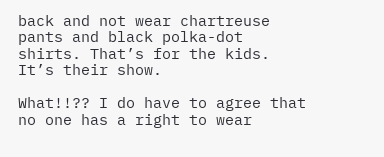back and not wear chartreuse pants and black polka-dot shirts. That’s for the kids. It’s their show.

What!!?? I do have to agree that no one has a right to wear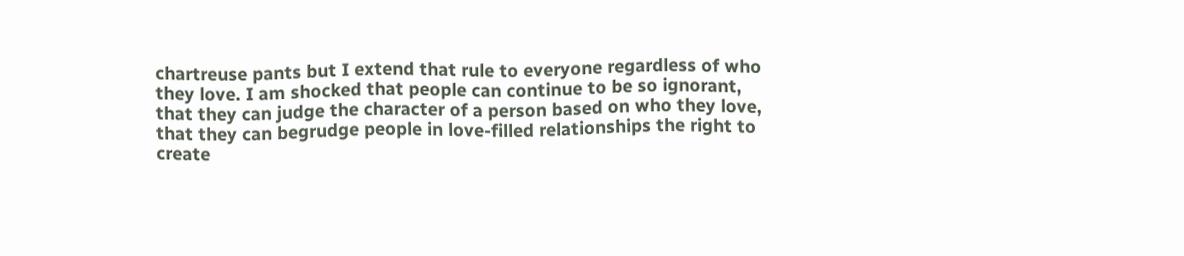chartreuse pants but I extend that rule to everyone regardless of who they love. I am shocked that people can continue to be so ignorant, that they can judge the character of a person based on who they love, that they can begrudge people in love-filled relationships the right to create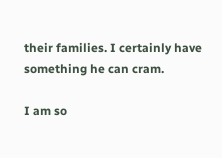their families. I certainly have something he can cram.

I am so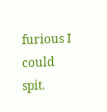furious I could spit.